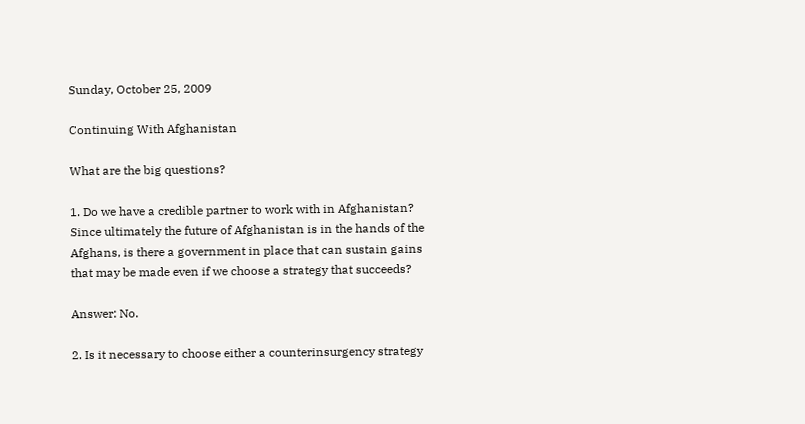Sunday, October 25, 2009

Continuing With Afghanistan

What are the big questions?

1. Do we have a credible partner to work with in Afghanistan? Since ultimately the future of Afghanistan is in the hands of the Afghans, is there a government in place that can sustain gains that may be made even if we choose a strategy that succeeds?

Answer: No.

2. Is it necessary to choose either a counterinsurgency strategy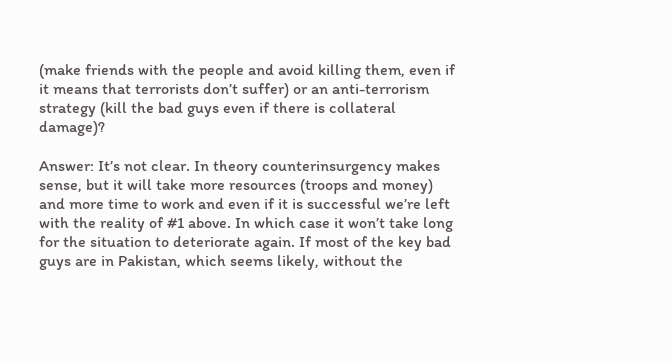(make friends with the people and avoid killing them, even if it means that terrorists don’t suffer) or an anti-terrorism strategy (kill the bad guys even if there is collateral damage)?

Answer: It’s not clear. In theory counterinsurgency makes sense, but it will take more resources (troops and money) and more time to work and even if it is successful we’re left with the reality of #1 above. In which case it won’t take long for the situation to deteriorate again. If most of the key bad guys are in Pakistan, which seems likely, without the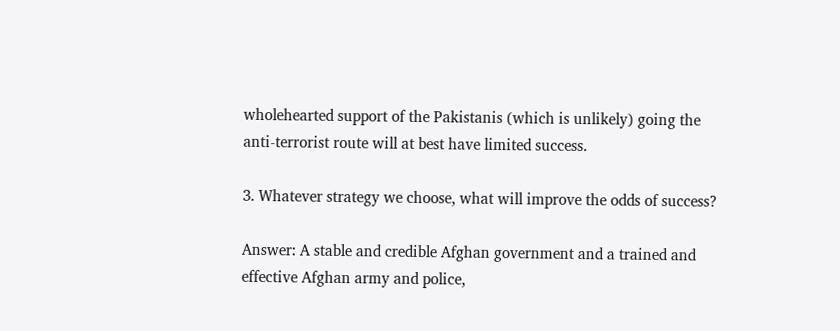wholehearted support of the Pakistanis (which is unlikely) going the anti-terrorist route will at best have limited success.

3. Whatever strategy we choose, what will improve the odds of success?

Answer: A stable and credible Afghan government and a trained and effective Afghan army and police,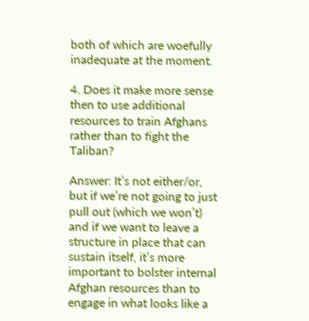both of which are woefully inadequate at the moment.

4. Does it make more sense then to use additional resources to train Afghans rather than to fight the Taliban?

Answer: It’s not either/or, but if we’re not going to just pull out (which we won’t) and if we want to leave a structure in place that can sustain itself, it’s more important to bolster internal Afghan resources than to engage in what looks like a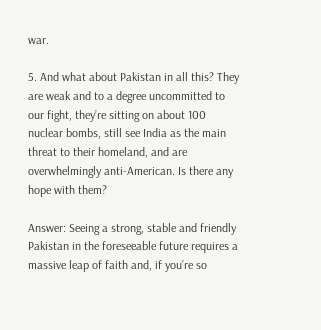war.

5. And what about Pakistan in all this? They are weak and to a degree uncommitted to our fight, they’re sitting on about 100 nuclear bombs, still see India as the main threat to their homeland, and are overwhelmingly anti-American. Is there any hope with them?

Answer: Seeing a strong, stable and friendly Pakistan in the foreseeable future requires a massive leap of faith and, if you’re so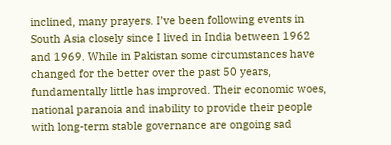inclined, many prayers. I’ve been following events in South Asia closely since I lived in India between 1962 and 1969. While in Pakistan some circumstances have changed for the better over the past 50 years, fundamentally little has improved. Their economic woes, national paranoia and inability to provide their people with long-term stable governance are ongoing sad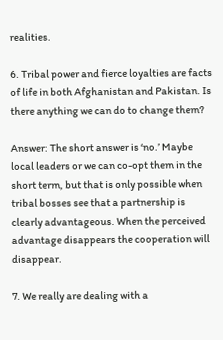realities.

6. Tribal power and fierce loyalties are facts of life in both Afghanistan and Pakistan. Is there anything we can do to change them?

Answer: The short answer is ‘no.’ Maybe local leaders or we can co-opt them in the short term, but that is only possible when tribal bosses see that a partnership is clearly advantageous. When the perceived advantage disappears the cooperation will disappear.

7. We really are dealing with a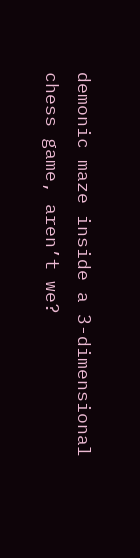demonic maze inside a 3-dimensional chess game, aren’t we?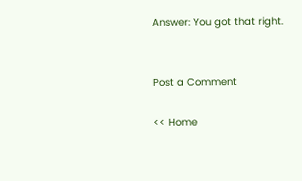Answer: You got that right.


Post a Comment

<< Home